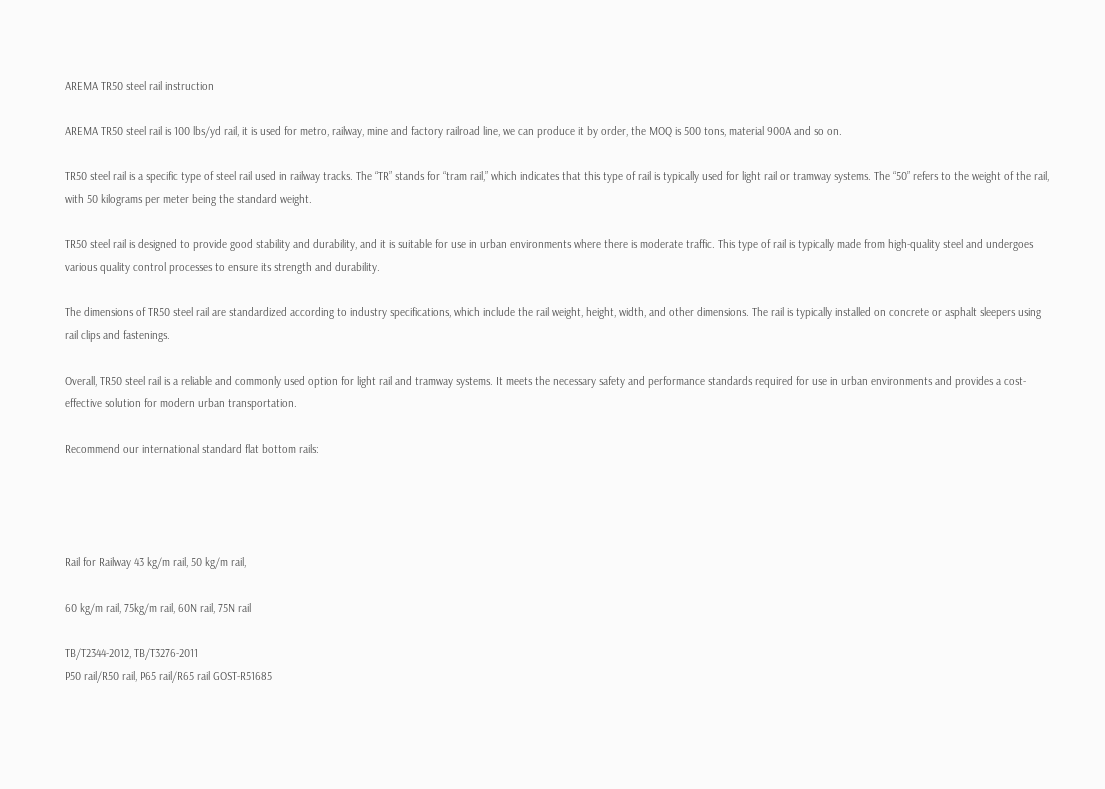AREMA TR50 steel rail instruction

AREMA TR50 steel rail is 100 lbs/yd rail, it is used for metro, railway, mine and factory railroad line, we can produce it by order, the MOQ is 500 tons, material 900A and so on.

TR50 steel rail is a specific type of steel rail used in railway tracks. The “TR” stands for “tram rail,” which indicates that this type of rail is typically used for light rail or tramway systems. The “50” refers to the weight of the rail, with 50 kilograms per meter being the standard weight.

TR50 steel rail is designed to provide good stability and durability, and it is suitable for use in urban environments where there is moderate traffic. This type of rail is typically made from high-quality steel and undergoes various quality control processes to ensure its strength and durability.

The dimensions of TR50 steel rail are standardized according to industry specifications, which include the rail weight, height, width, and other dimensions. The rail is typically installed on concrete or asphalt sleepers using rail clips and fastenings.

Overall, TR50 steel rail is a reliable and commonly used option for light rail and tramway systems. It meets the necessary safety and performance standards required for use in urban environments and provides a cost-effective solution for modern urban transportation.

Recommend our international standard flat bottom rails:




Rail for Railway 43 kg/m rail, 50 kg/m rail,

60 kg/m rail, 75kg/m rail, 60N rail, 75N rail

TB/T2344-2012, TB/T3276-2011
P50 rail/R50 rail, P65 rail/R65 rail GOST-R51685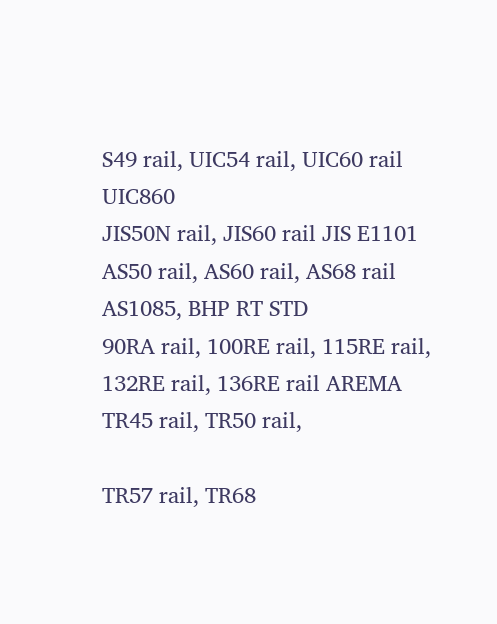S49 rail, UIC54 rail, UIC60 rail UIC860
JIS50N rail, JIS60 rail JIS E1101
AS50 rail, AS60 rail, AS68 rail AS1085, BHP RT STD
90RA rail, 100RE rail, 115RE rail, 132RE rail, 136RE rail AREMA
TR45 rail, TR50 rail,

TR57 rail, TR68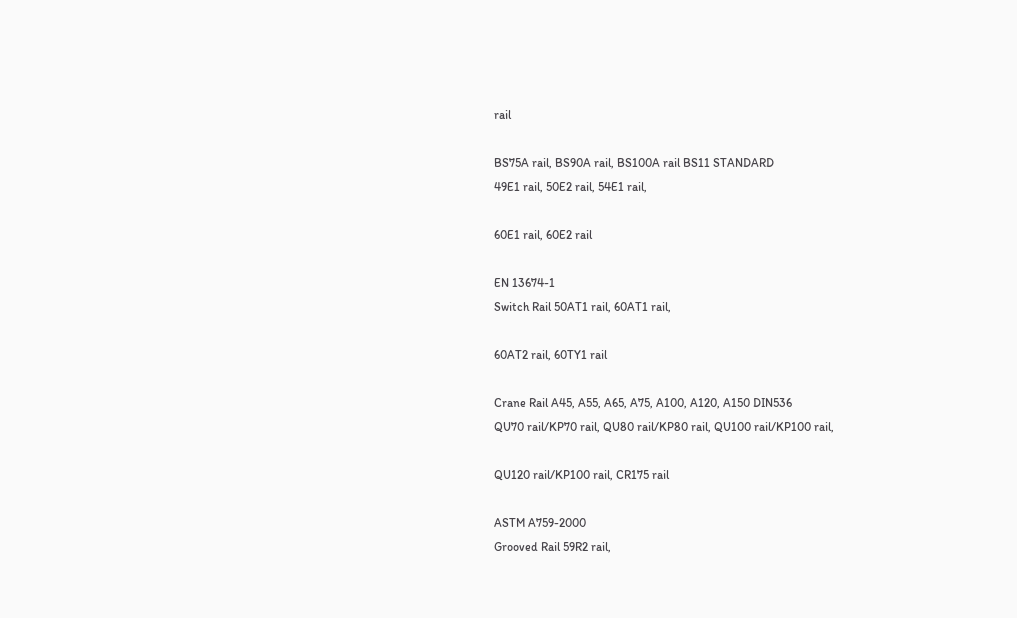rail

BS75A rail, BS90A rail, BS100A rail BS11 STANDARD
49E1 rail, 50E2 rail, 54E1 rail,

60E1 rail, 60E2 rail

EN 13674-1
Switch Rail 50AT1 rail, 60AT1 rail,

60AT2 rail, 60TY1 rail

Crane Rail A45, A55, A65, A75, A100, A120, A150 DIN536
QU70 rail/KP70 rail, QU80 rail/KP80 rail, QU100 rail/KP100 rail,

QU120 rail/KP100 rail, CR175 rail

ASTM A759-2000
Grooved Rail 59R2 rail,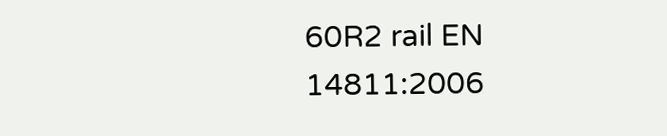60R2 rail EN 14811:2006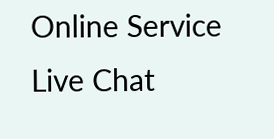Online Service
Live Chat